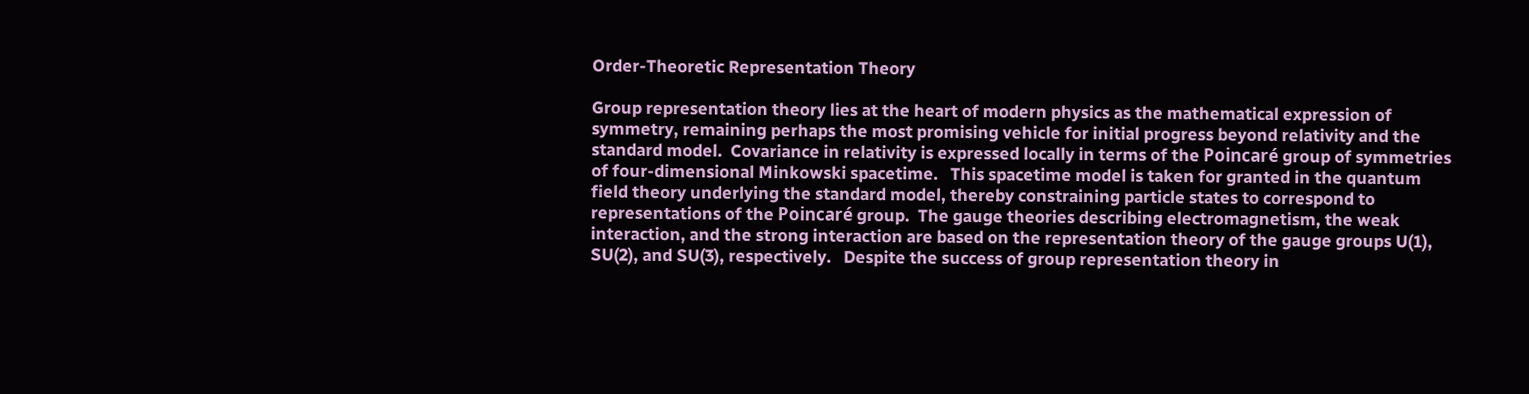Order-Theoretic Representation Theory

Group representation theory lies at the heart of modern physics as the mathematical expression of symmetry, remaining perhaps the most promising vehicle for initial progress beyond relativity and the standard model.  Covariance in relativity is expressed locally in terms of the Poincaré group of symmetries of four-dimensional Minkowski spacetime.   This spacetime model is taken for granted in the quantum field theory underlying the standard model, thereby constraining particle states to correspond to representations of the Poincaré group.  The gauge theories describing electromagnetism, the weak interaction, and the strong interaction are based on the representation theory of the gauge groups U(1), SU(2), and SU(3), respectively.   Despite the success of group representation theory in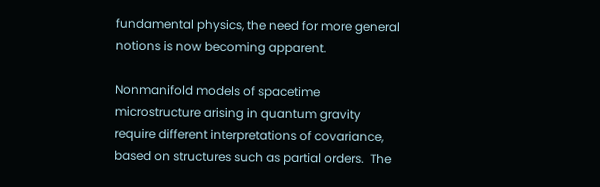fundamental physics, the need for more general notions is now becoming apparent.

Nonmanifold models of spacetime microstructure arising in quantum gravity require different interpretations of covariance, based on structures such as partial orders.  The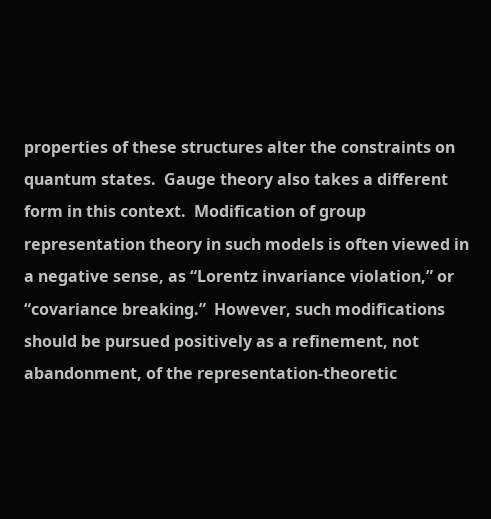properties of these structures alter the constraints on quantum states.  Gauge theory also takes a different form in this context.  Modification of group representation theory in such models is often viewed in a negative sense, as “Lorentz invariance violation,” or “covariance breaking.”  However, such modifications should be pursued positively as a refinement, not abandonment, of the representation-theoretic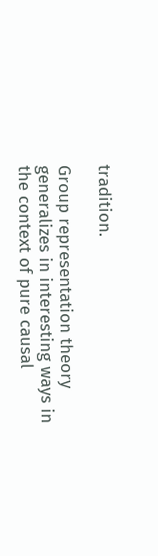tradition.

Group representation theory generalizes in interesting ways in the context of pure causal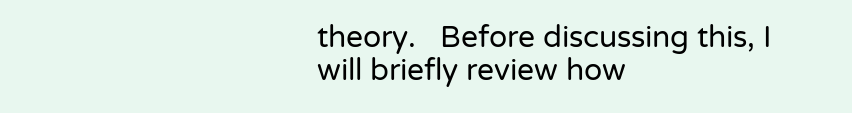theory.   Before discussing this, I will briefly review how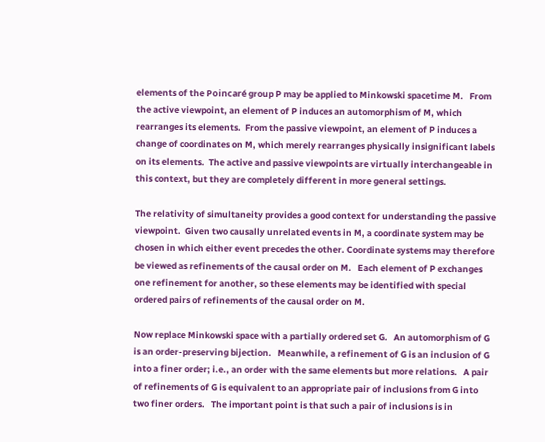elements of the Poincaré group P may be applied to Minkowski spacetime M.   From the active viewpoint, an element of P induces an automorphism of M, which rearranges its elements.  From the passive viewpoint, an element of P induces a change of coordinates on M, which merely rearranges physically insignificant labels on its elements.  The active and passive viewpoints are virtually interchangeable in this context, but they are completely different in more general settings.

The relativity of simultaneity provides a good context for understanding the passive viewpoint.  Given two causally unrelated events in M, a coordinate system may be chosen in which either event precedes the other. Coordinate systems may therefore be viewed as refinements of the causal order on M.   Each element of P exchanges one refinement for another, so these elements may be identified with special ordered pairs of refinements of the causal order on M.

Now replace Minkowski space with a partially ordered set G.   An automorphism of G is an order-preserving bijection.   Meanwhile, a refinement of G is an inclusion of G into a finer order; i.e., an order with the same elements but more relations.   A pair of refinements of G is equivalent to an appropriate pair of inclusions from G into two finer orders.   The important point is that such a pair of inclusions is in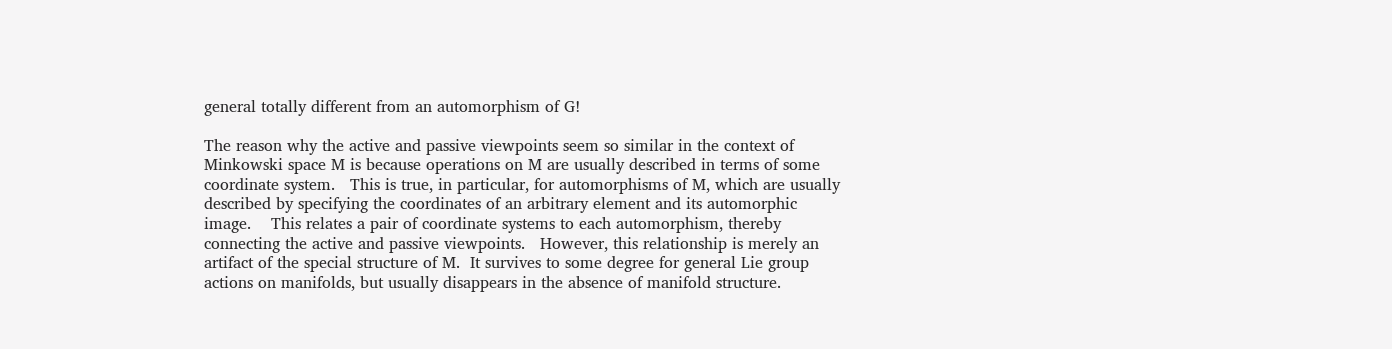general totally different from an automorphism of G!

The reason why the active and passive viewpoints seem so similar in the context of Minkowski space M is because operations on M are usually described in terms of some coordinate system.   This is true, in particular, for automorphisms of M, which are usually described by specifying the coordinates of an arbitrary element and its automorphic image.    This relates a pair of coordinate systems to each automorphism, thereby connecting the active and passive viewpoints.   However, this relationship is merely an artifact of the special structure of M.  It survives to some degree for general Lie group actions on manifolds, but usually disappears in the absence of manifold structure.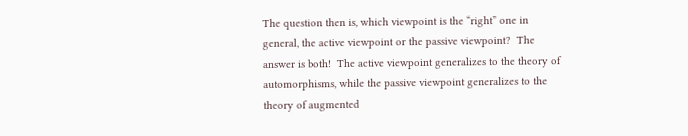The question then is, which viewpoint is the “right” one in general, the active viewpoint or the passive viewpoint?  The answer is both!  The active viewpoint generalizes to the theory of automorphisms, while the passive viewpoint generalizes to the theory of augmented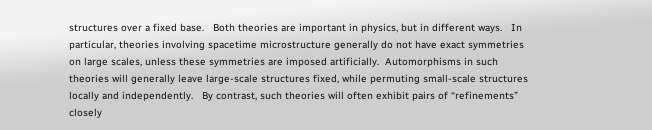structures over a fixed base.   Both theories are important in physics, but in different ways.   In particular, theories involving spacetime microstructure generally do not have exact symmetries on large scales, unless these symmetries are imposed artificially.  Automorphisms in such theories will generally leave large-scale structures fixed, while permuting small-scale structures locally and independently.   By contrast, such theories will often exhibit pairs of “refinements” closely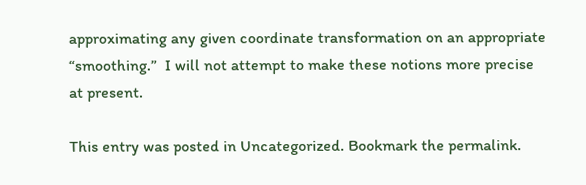approximating any given coordinate transformation on an appropriate “smoothing.”  I will not attempt to make these notions more precise at present.

This entry was posted in Uncategorized. Bookmark the permalink.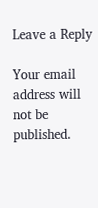Leave a Reply

Your email address will not be published.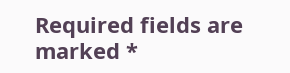Required fields are marked *